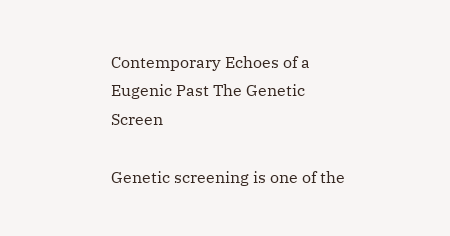Contemporary Echoes of a Eugenic Past The Genetic Screen

Genetic screening is one of the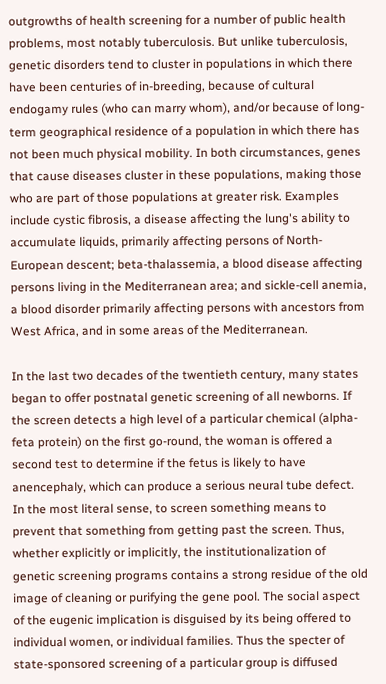outgrowths of health screening for a number of public health problems, most notably tuberculosis. But unlike tuberculosis, genetic disorders tend to cluster in populations in which there have been centuries of in-breeding, because of cultural endogamy rules (who can marry whom), and/or because of long-term geographical residence of a population in which there has not been much physical mobility. In both circumstances, genes that cause diseases cluster in these populations, making those who are part of those populations at greater risk. Examples include cystic fibrosis, a disease affecting the lung's ability to accumulate liquids, primarily affecting persons of North-European descent; beta-thalassemia, a blood disease affecting persons living in the Mediterranean area; and sickle-cell anemia, a blood disorder primarily affecting persons with ancestors from West Africa, and in some areas of the Mediterranean.

In the last two decades of the twentieth century, many states began to offer postnatal genetic screening of all newborns. If the screen detects a high level of a particular chemical (alpha-feta protein) on the first go-round, the woman is offered a second test to determine if the fetus is likely to have anencephaly, which can produce a serious neural tube defect. In the most literal sense, to screen something means to prevent that something from getting past the screen. Thus, whether explicitly or implicitly, the institutionalization of genetic screening programs contains a strong residue of the old image of cleaning or purifying the gene pool. The social aspect of the eugenic implication is disguised by its being offered to individual women, or individual families. Thus the specter of state-sponsored screening of a particular group is diffused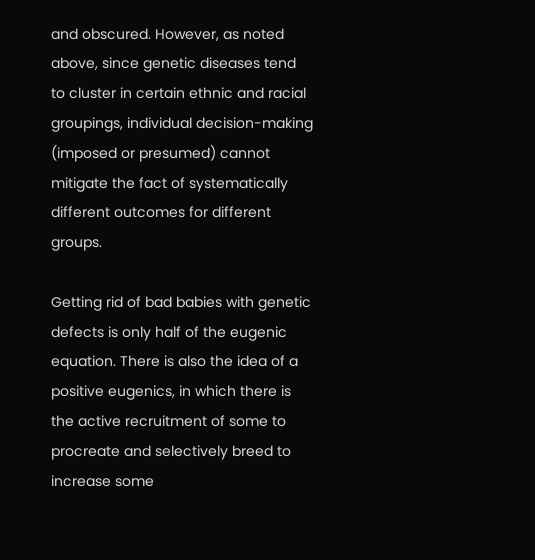and obscured. However, as noted above, since genetic diseases tend to cluster in certain ethnic and racial groupings, individual decision-making (imposed or presumed) cannot mitigate the fact of systematically different outcomes for different groups.

Getting rid of bad babies with genetic defects is only half of the eugenic equation. There is also the idea of a positive eugenics, in which there is the active recruitment of some to procreate and selectively breed to increase some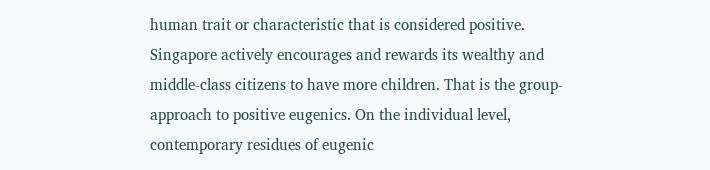human trait or characteristic that is considered positive. Singapore actively encourages and rewards its wealthy and middle-class citizens to have more children. That is the group-approach to positive eugenics. On the individual level, contemporary residues of eugenic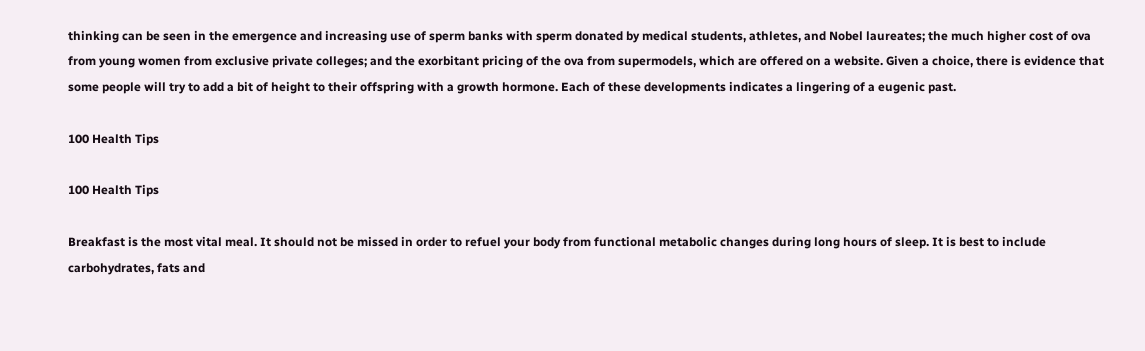thinking can be seen in the emergence and increasing use of sperm banks with sperm donated by medical students, athletes, and Nobel laureates; the much higher cost of ova from young women from exclusive private colleges; and the exorbitant pricing of the ova from supermodels, which are offered on a website. Given a choice, there is evidence that some people will try to add a bit of height to their offspring with a growth hormone. Each of these developments indicates a lingering of a eugenic past.

100 Health Tips

100 Health Tips

Breakfast is the most vital meal. It should not be missed in order to refuel your body from functional metabolic changes during long hours of sleep. It is best to include carbohydrates, fats and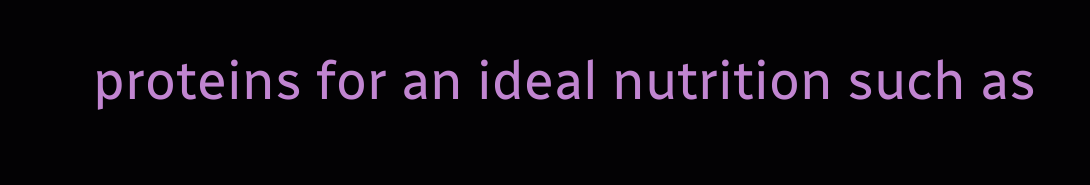proteins for an ideal nutrition such as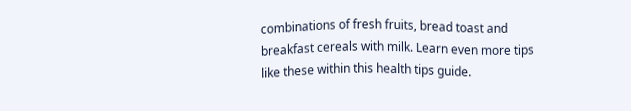combinations of fresh fruits, bread toast and breakfast cereals with milk. Learn even more tips like these within this health tips guide.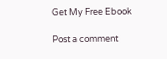Get My Free Ebook

Post a comment